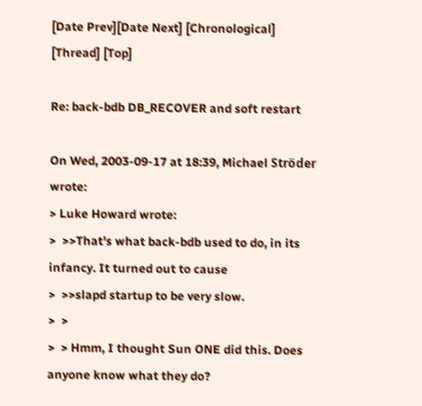[Date Prev][Date Next] [Chronological] [Thread] [Top]

Re: back-bdb DB_RECOVER and soft restart

On Wed, 2003-09-17 at 18:39, Michael Ströder wrote:
> Luke Howard wrote:
>  >>That's what back-bdb used to do, in its infancy. It turned out to cause
>  >>slapd startup to be very slow.
>  >
>  > Hmm, I thought Sun ONE did this. Does anyone know what they do?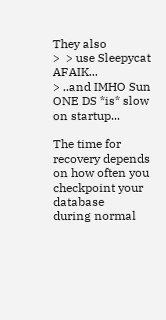They also
>  > use Sleepycat AFAIK...
> ..and IMHO Sun ONE DS *is* slow on startup...

The time for recovery depends on how often you checkpoint your database
during normal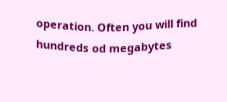operation. Often you will find hundreds od megabytes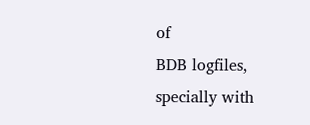of
BDB logfiles, specially with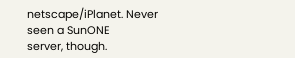netscape/iPlanet. Never seen a SunONE
server, though.